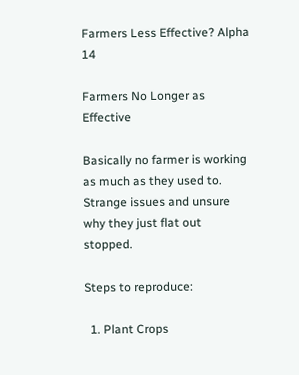Farmers Less Effective? Alpha 14

Farmers No Longer as Effective

Basically no farmer is working as much as they used to. Strange issues and unsure why they just flat out stopped.

Steps to reproduce:

  1. Plant Crops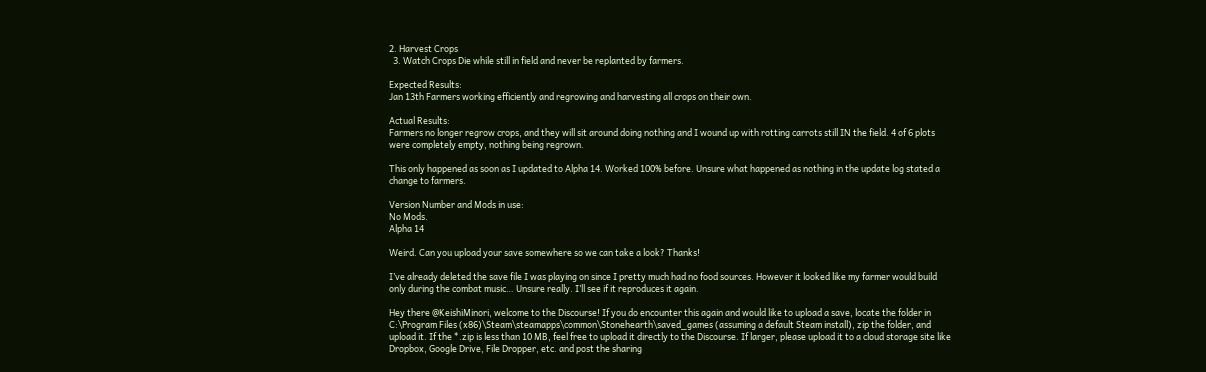2. Harvest Crops
  3. Watch Crops Die while still in field and never be replanted by farmers.

Expected Results:
Jan 13th Farmers working efficiently and regrowing and harvesting all crops on their own.

Actual Results:
Farmers no longer regrow crops, and they will sit around doing nothing and I wound up with rotting carrots still IN the field. 4 of 6 plots were completely empty, nothing being regrown.

This only happened as soon as I updated to Alpha 14. Worked 100% before. Unsure what happened as nothing in the update log stated a change to farmers.

Version Number and Mods in use:
No Mods.
Alpha 14

Weird. Can you upload your save somewhere so we can take a look? Thanks!

I’ve already deleted the save file I was playing on since I pretty much had no food sources. However it looked like my farmer would build only during the combat music… Unsure really. I’ll see if it reproduces it again.

Hey there @KeishiMinori, welcome to the Discourse! If you do encounter this again and would like to upload a save, locate the folder in C:\Program Files (x86)\Steam\steamapps\common\Stonehearth\saved_games (assuming a default Steam install), zip the folder, and upload it. If the *.zip is less than 10 MB, feel free to upload it directly to the Discourse. If larger, please upload it to a cloud storage site like Dropbox, Google Drive, File Dropper, etc. and post the sharing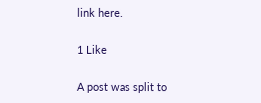link here.

1 Like

A post was split to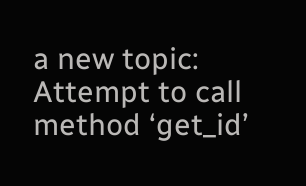a new topic: Attempt to call method ‘get_id’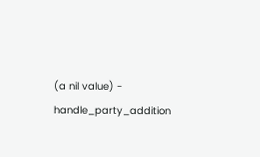(a nil value) - handle_party_addition